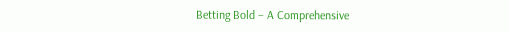Betting Bold – A Comprehensive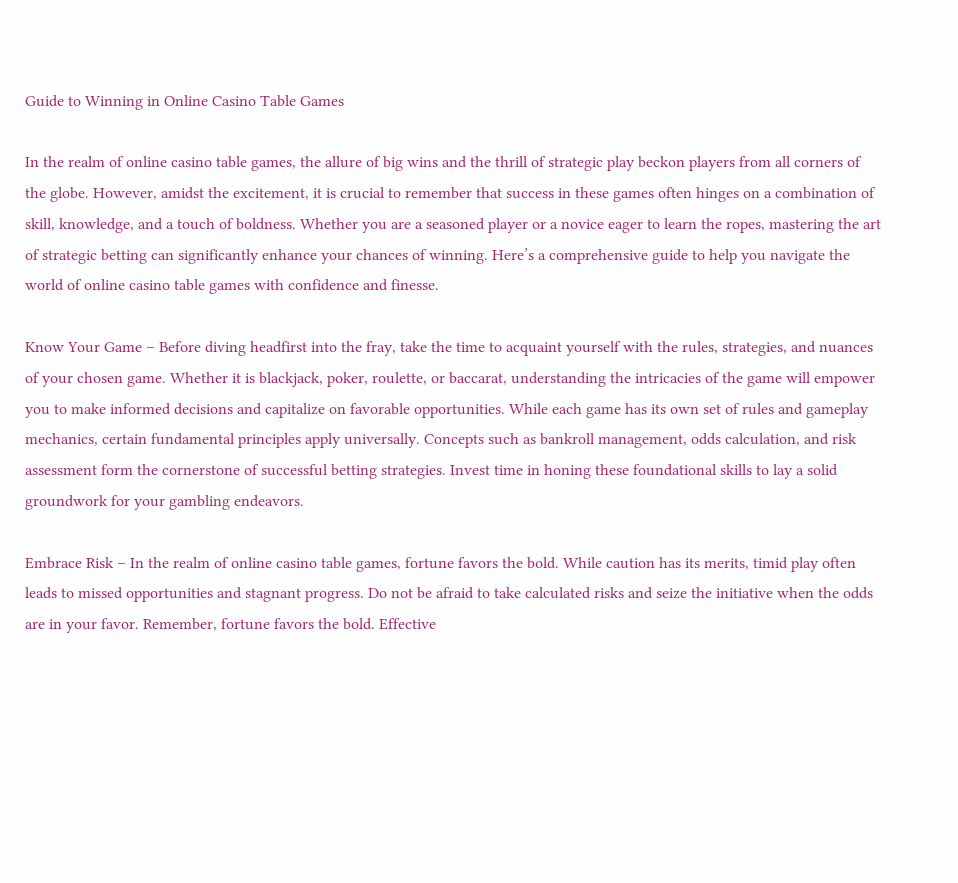Guide to Winning in Online Casino Table Games

In the realm of online casino table games, the allure of big wins and the thrill of strategic play beckon players from all corners of the globe. However, amidst the excitement, it is crucial to remember that success in these games often hinges on a combination of skill, knowledge, and a touch of boldness. Whether you are a seasoned player or a novice eager to learn the ropes, mastering the art of strategic betting can significantly enhance your chances of winning. Here’s a comprehensive guide to help you navigate the world of online casino table games with confidence and finesse.

Know Your Game – Before diving headfirst into the fray, take the time to acquaint yourself with the rules, strategies, and nuances of your chosen game. Whether it is blackjack, poker, roulette, or baccarat, understanding the intricacies of the game will empower you to make informed decisions and capitalize on favorable opportunities. While each game has its own set of rules and gameplay mechanics, certain fundamental principles apply universally. Concepts such as bankroll management, odds calculation, and risk assessment form the cornerstone of successful betting strategies. Invest time in honing these foundational skills to lay a solid groundwork for your gambling endeavors.

Embrace Risk – In the realm of online casino table games, fortune favors the bold. While caution has its merits, timid play often leads to missed opportunities and stagnant progress. Do not be afraid to take calculated risks and seize the initiative when the odds are in your favor. Remember, fortune favors the bold. Effective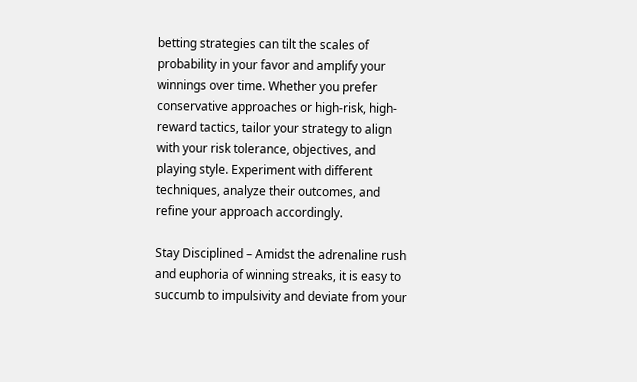betting strategies can tilt the scales of probability in your favor and amplify your winnings over time. Whether you prefer conservative approaches or high-risk, high-reward tactics, tailor your strategy to align with your risk tolerance, objectives, and playing style. Experiment with different techniques, analyze their outcomes, and refine your approach accordingly.

Stay Disciplined – Amidst the adrenaline rush and euphoria of winning streaks, it is easy to succumb to impulsivity and deviate from your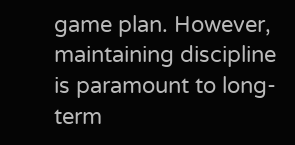game plan. However, maintaining discipline is paramount to long-term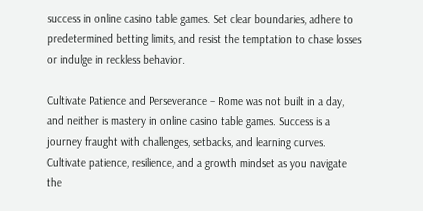success in online casino table games. Set clear boundaries, adhere to predetermined betting limits, and resist the temptation to chase losses or indulge in reckless behavior.

Cultivate Patience and Perseverance – Rome was not built in a day, and neither is mastery in online casino table games. Success is a journey fraught with challenges, setbacks, and learning curves. Cultivate patience, resilience, and a growth mindset as you navigate the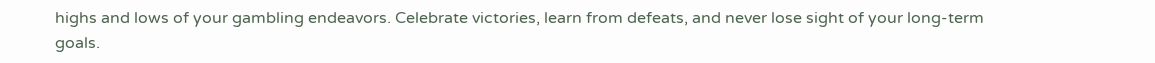highs and lows of your gambling endeavors. Celebrate victories, learn from defeats, and never lose sight of your long-term goals.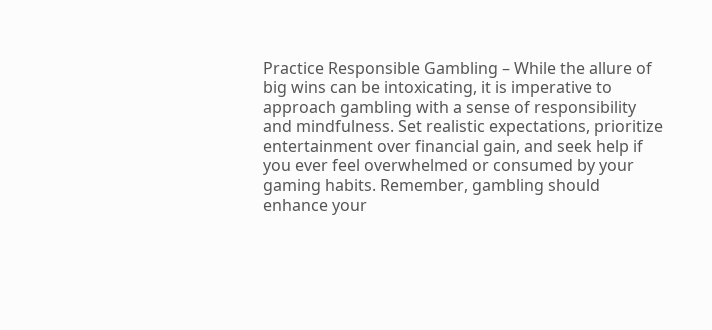Practice Responsible Gambling – While the allure of big wins can be intoxicating, it is imperative to approach gambling with a sense of responsibility and mindfulness. Set realistic expectations, prioritize entertainment over financial gain, and seek help if you ever feel overwhelmed or consumed by your gaming habits. Remember, gambling should enhance your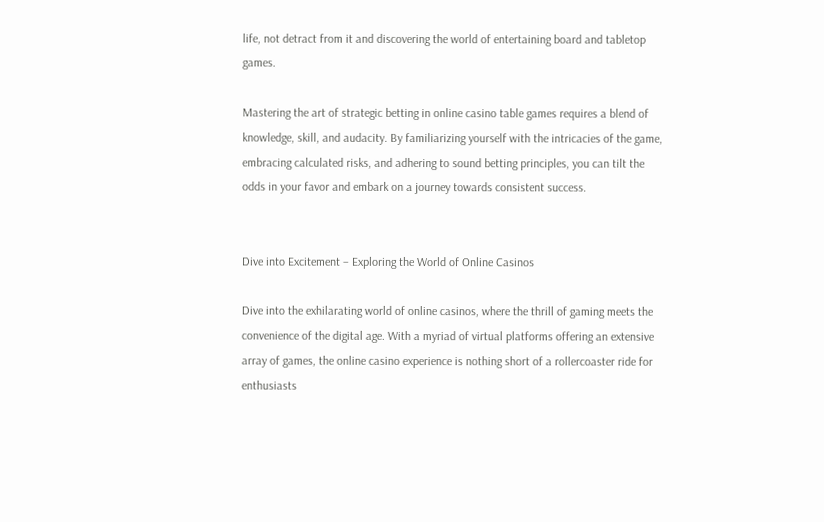life, not detract from it and discovering the world of entertaining board and tabletop games.

Mastering the art of strategic betting in online casino table games requires a blend of knowledge, skill, and audacity. By familiarizing yourself with the intricacies of the game, embracing calculated risks, and adhering to sound betting principles, you can tilt the odds in your favor and embark on a journey towards consistent success.


Dive into Excitement – Exploring the World of Online Casinos

Dive into the exhilarating world of online casinos, where the thrill of gaming meets the convenience of the digital age. With a myriad of virtual platforms offering an extensive array of games, the online casino experience is nothing short of a rollercoaster ride for enthusiasts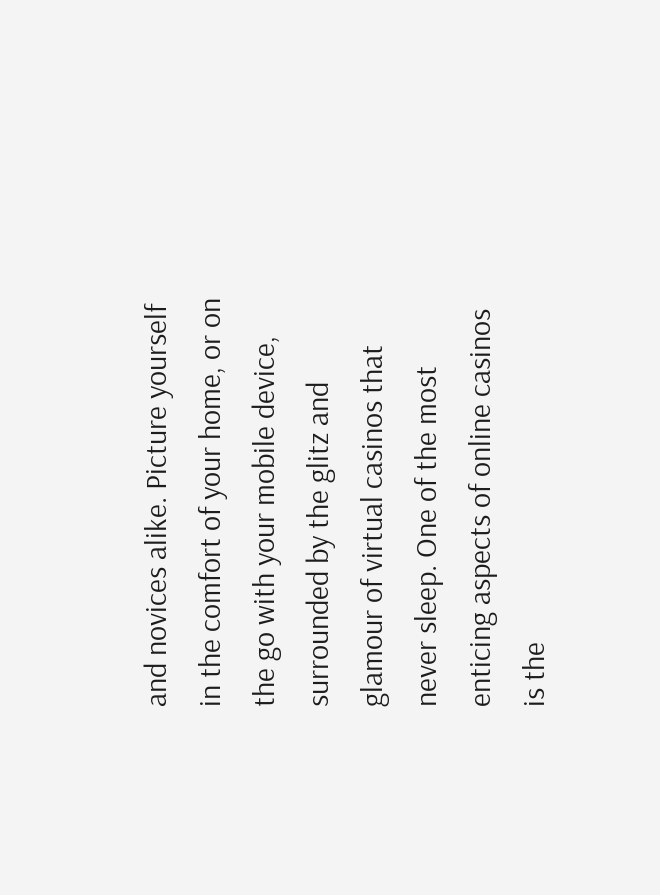and novices alike. Picture yourself in the comfort of your home, or on the go with your mobile device, surrounded by the glitz and glamour of virtual casinos that never sleep. One of the most enticing aspects of online casinos is the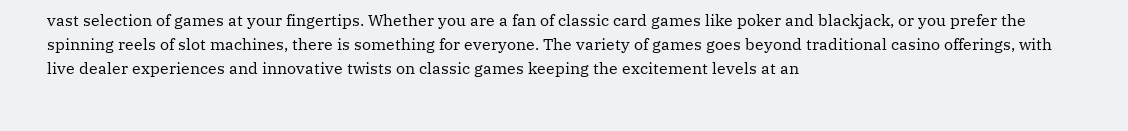vast selection of games at your fingertips. Whether you are a fan of classic card games like poker and blackjack, or you prefer the spinning reels of slot machines, there is something for everyone. The variety of games goes beyond traditional casino offerings, with live dealer experiences and innovative twists on classic games keeping the excitement levels at an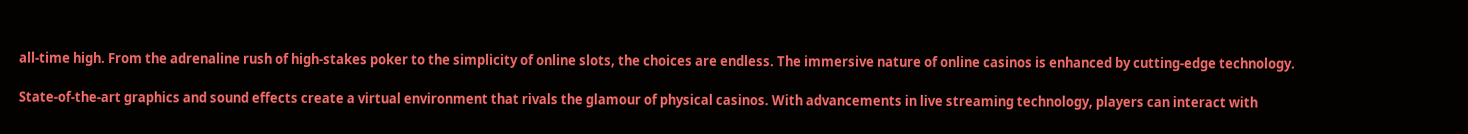all-time high. From the adrenaline rush of high-stakes poker to the simplicity of online slots, the choices are endless. The immersive nature of online casinos is enhanced by cutting-edge technology.

State-of-the-art graphics and sound effects create a virtual environment that rivals the glamour of physical casinos. With advancements in live streaming technology, players can interact with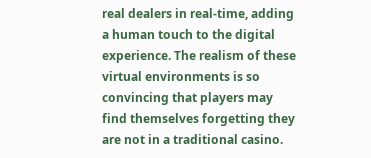real dealers in real-time, adding a human touch to the digital experience. The realism of these virtual environments is so convincing that players may find themselves forgetting they are not in a traditional casino.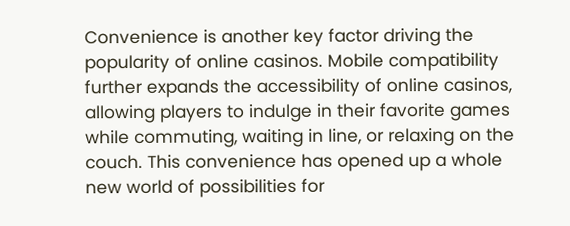Convenience is another key factor driving the popularity of online casinos. Mobile compatibility further expands the accessibility of online casinos, allowing players to indulge in their favorite games while commuting, waiting in line, or relaxing on the couch. This convenience has opened up a whole new world of possibilities for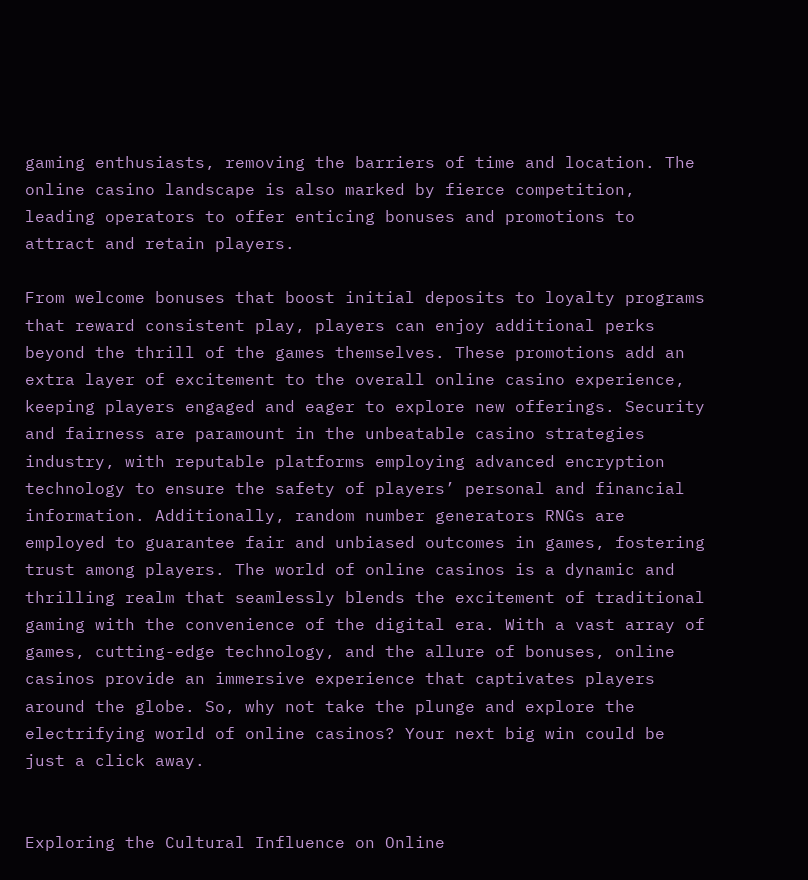gaming enthusiasts, removing the barriers of time and location. The online casino landscape is also marked by fierce competition, leading operators to offer enticing bonuses and promotions to attract and retain players.

From welcome bonuses that boost initial deposits to loyalty programs that reward consistent play, players can enjoy additional perks beyond the thrill of the games themselves. These promotions add an extra layer of excitement to the overall online casino experience, keeping players engaged and eager to explore new offerings. Security and fairness are paramount in the unbeatable casino strategies industry, with reputable platforms employing advanced encryption technology to ensure the safety of players’ personal and financial information. Additionally, random number generators RNGs are employed to guarantee fair and unbiased outcomes in games, fostering trust among players. The world of online casinos is a dynamic and thrilling realm that seamlessly blends the excitement of traditional gaming with the convenience of the digital era. With a vast array of games, cutting-edge technology, and the allure of bonuses, online casinos provide an immersive experience that captivates players around the globe. So, why not take the plunge and explore the electrifying world of online casinos? Your next big win could be just a click away.


Exploring the Cultural Influence on Online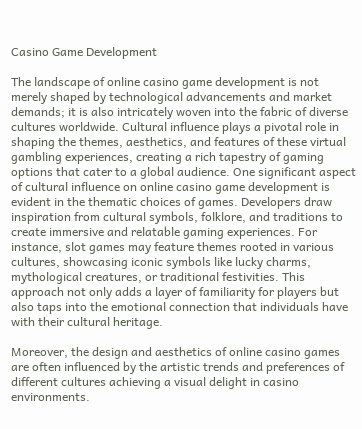Casino Game Development

The landscape of online casino game development is not merely shaped by technological advancements and market demands; it is also intricately woven into the fabric of diverse cultures worldwide. Cultural influence plays a pivotal role in shaping the themes, aesthetics, and features of these virtual gambling experiences, creating a rich tapestry of gaming options that cater to a global audience. One significant aspect of cultural influence on online casino game development is evident in the thematic choices of games. Developers draw inspiration from cultural symbols, folklore, and traditions to create immersive and relatable gaming experiences. For instance, slot games may feature themes rooted in various cultures, showcasing iconic symbols like lucky charms, mythological creatures, or traditional festivities. This approach not only adds a layer of familiarity for players but also taps into the emotional connection that individuals have with their cultural heritage.

Moreover, the design and aesthetics of online casino games are often influenced by the artistic trends and preferences of different cultures achieving a visual delight in casino environments.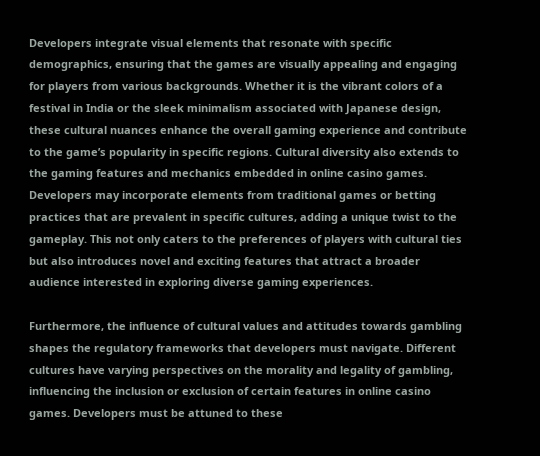Developers integrate visual elements that resonate with specific demographics, ensuring that the games are visually appealing and engaging for players from various backgrounds. Whether it is the vibrant colors of a festival in India or the sleek minimalism associated with Japanese design, these cultural nuances enhance the overall gaming experience and contribute to the game’s popularity in specific regions. Cultural diversity also extends to the gaming features and mechanics embedded in online casino games. Developers may incorporate elements from traditional games or betting practices that are prevalent in specific cultures, adding a unique twist to the gameplay. This not only caters to the preferences of players with cultural ties but also introduces novel and exciting features that attract a broader audience interested in exploring diverse gaming experiences.

Furthermore, the influence of cultural values and attitudes towards gambling shapes the regulatory frameworks that developers must navigate. Different cultures have varying perspectives on the morality and legality of gambling, influencing the inclusion or exclusion of certain features in online casino games. Developers must be attuned to these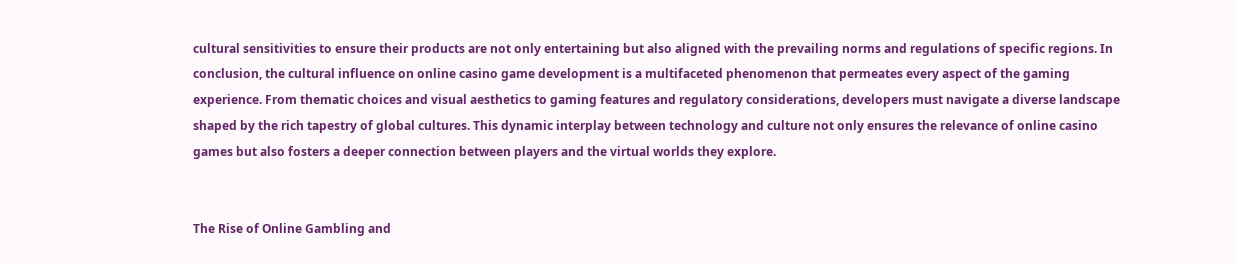cultural sensitivities to ensure their products are not only entertaining but also aligned with the prevailing norms and regulations of specific regions. In conclusion, the cultural influence on online casino game development is a multifaceted phenomenon that permeates every aspect of the gaming experience. From thematic choices and visual aesthetics to gaming features and regulatory considerations, developers must navigate a diverse landscape shaped by the rich tapestry of global cultures. This dynamic interplay between technology and culture not only ensures the relevance of online casino games but also fosters a deeper connection between players and the virtual worlds they explore.


The Rise of Online Gambling and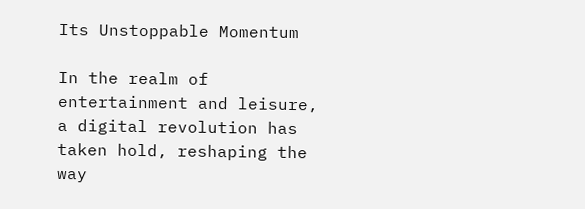Its Unstoppable Momentum

In the realm of entertainment and leisure, a digital revolution has taken hold, reshaping the way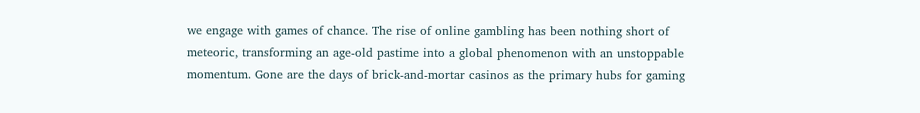we engage with games of chance. The rise of online gambling has been nothing short of meteoric, transforming an age-old pastime into a global phenomenon with an unstoppable momentum. Gone are the days of brick-and-mortar casinos as the primary hubs for gaming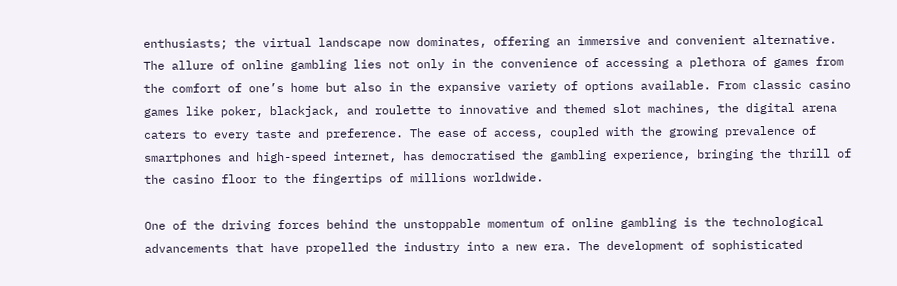enthusiasts; the virtual landscape now dominates, offering an immersive and convenient alternative. The allure of online gambling lies not only in the convenience of accessing a plethora of games from the comfort of one’s home but also in the expansive variety of options available. From classic casino games like poker, blackjack, and roulette to innovative and themed slot machines, the digital arena caters to every taste and preference. The ease of access, coupled with the growing prevalence of smartphones and high-speed internet, has democratised the gambling experience, bringing the thrill of the casino floor to the fingertips of millions worldwide.

One of the driving forces behind the unstoppable momentum of online gambling is the technological advancements that have propelled the industry into a new era. The development of sophisticated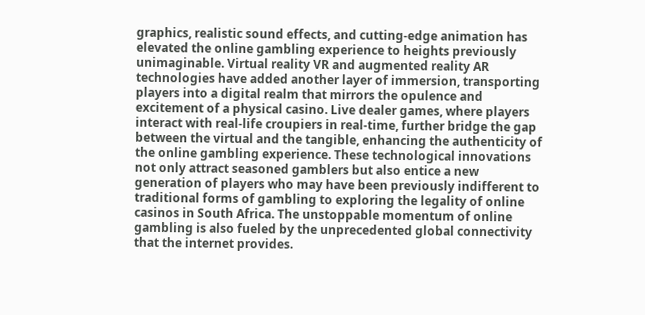graphics, realistic sound effects, and cutting-edge animation has elevated the online gambling experience to heights previously unimaginable. Virtual reality VR and augmented reality AR technologies have added another layer of immersion, transporting players into a digital realm that mirrors the opulence and excitement of a physical casino. Live dealer games, where players interact with real-life croupiers in real-time, further bridge the gap between the virtual and the tangible, enhancing the authenticity of the online gambling experience. These technological innovations not only attract seasoned gamblers but also entice a new generation of players who may have been previously indifferent to traditional forms of gambling to exploring the legality of online casinos in South Africa. The unstoppable momentum of online gambling is also fueled by the unprecedented global connectivity that the internet provides.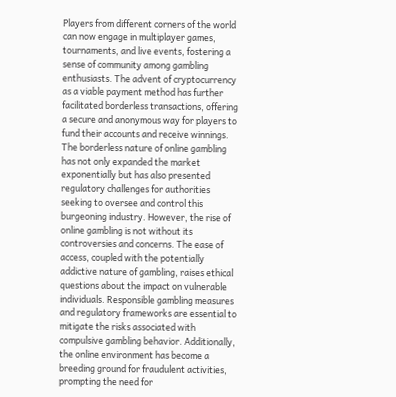Players from different corners of the world can now engage in multiplayer games, tournaments, and live events, fostering a sense of community among gambling enthusiasts. The advent of cryptocurrency as a viable payment method has further facilitated borderless transactions, offering a secure and anonymous way for players to fund their accounts and receive winnings. The borderless nature of online gambling has not only expanded the market exponentially but has also presented regulatory challenges for authorities seeking to oversee and control this burgeoning industry. However, the rise of online gambling is not without its controversies and concerns. The ease of access, coupled with the potentially addictive nature of gambling, raises ethical questions about the impact on vulnerable individuals. Responsible gambling measures and regulatory frameworks are essential to mitigate the risks associated with compulsive gambling behavior. Additionally, the online environment has become a breeding ground for fraudulent activities, prompting the need for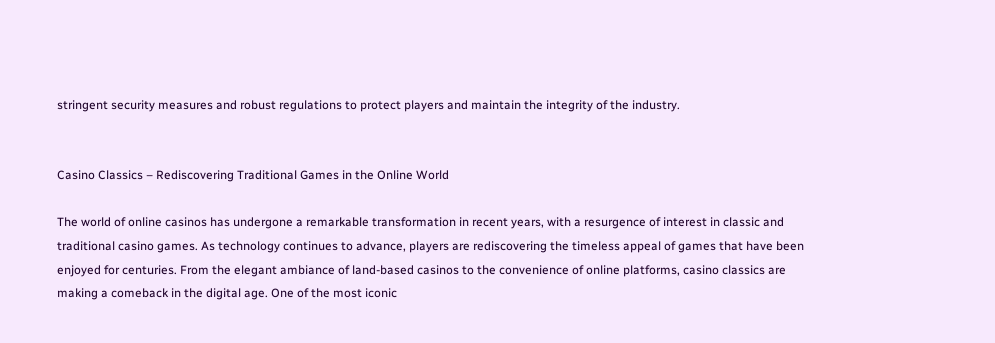stringent security measures and robust regulations to protect players and maintain the integrity of the industry.


Casino Classics – Rediscovering Traditional Games in the Online World

The world of online casinos has undergone a remarkable transformation in recent years, with a resurgence of interest in classic and traditional casino games. As technology continues to advance, players are rediscovering the timeless appeal of games that have been enjoyed for centuries. From the elegant ambiance of land-based casinos to the convenience of online platforms, casino classics are making a comeback in the digital age. One of the most iconic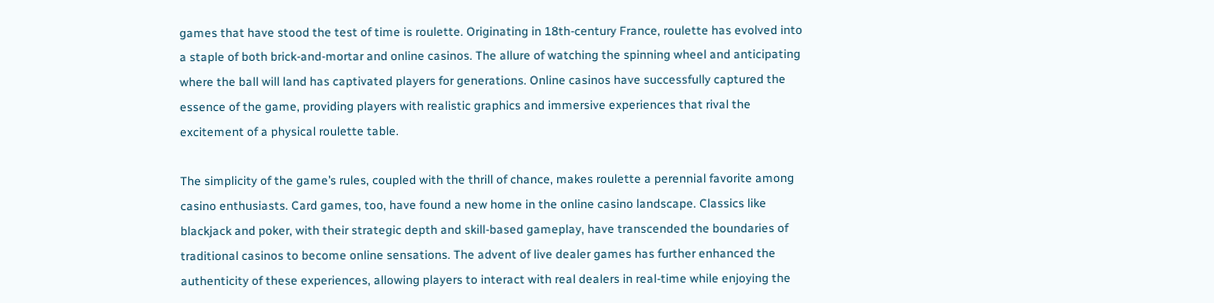games that have stood the test of time is roulette. Originating in 18th-century France, roulette has evolved into a staple of both brick-and-mortar and online casinos. The allure of watching the spinning wheel and anticipating where the ball will land has captivated players for generations. Online casinos have successfully captured the essence of the game, providing players with realistic graphics and immersive experiences that rival the excitement of a physical roulette table.

The simplicity of the game’s rules, coupled with the thrill of chance, makes roulette a perennial favorite among casino enthusiasts. Card games, too, have found a new home in the online casino landscape. Classics like blackjack and poker, with their strategic depth and skill-based gameplay, have transcended the boundaries of traditional casinos to become online sensations. The advent of live dealer games has further enhanced the authenticity of these experiences, allowing players to interact with real dealers in real-time while enjoying the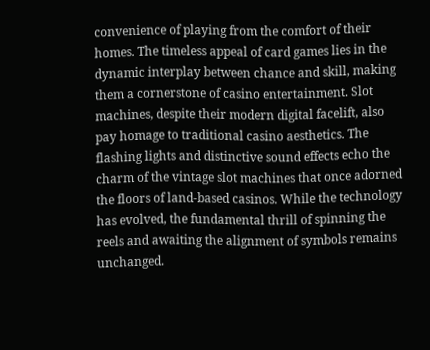convenience of playing from the comfort of their homes. The timeless appeal of card games lies in the dynamic interplay between chance and skill, making them a cornerstone of casino entertainment. Slot machines, despite their modern digital facelift, also pay homage to traditional casino aesthetics. The flashing lights and distinctive sound effects echo the charm of the vintage slot machines that once adorned the floors of land-based casinos. While the technology has evolved, the fundamental thrill of spinning the reels and awaiting the alignment of symbols remains unchanged.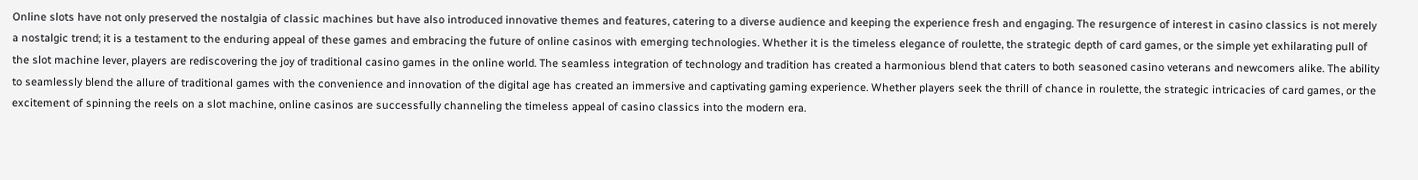Online slots have not only preserved the nostalgia of classic machines but have also introduced innovative themes and features, catering to a diverse audience and keeping the experience fresh and engaging. The resurgence of interest in casino classics is not merely a nostalgic trend; it is a testament to the enduring appeal of these games and embracing the future of online casinos with emerging technologies. Whether it is the timeless elegance of roulette, the strategic depth of card games, or the simple yet exhilarating pull of the slot machine lever, players are rediscovering the joy of traditional casino games in the online world. The seamless integration of technology and tradition has created a harmonious blend that caters to both seasoned casino veterans and newcomers alike. The ability to seamlessly blend the allure of traditional games with the convenience and innovation of the digital age has created an immersive and captivating gaming experience. Whether players seek the thrill of chance in roulette, the strategic intricacies of card games, or the excitement of spinning the reels on a slot machine, online casinos are successfully channeling the timeless appeal of casino classics into the modern era.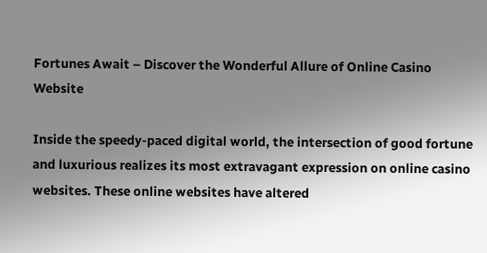Fortunes Await – Discover the Wonderful Allure of Online Casino Website

Inside the speedy-paced digital world, the intersection of good fortune and luxurious realizes its most extravagant expression on online casino websites. These online websites have altered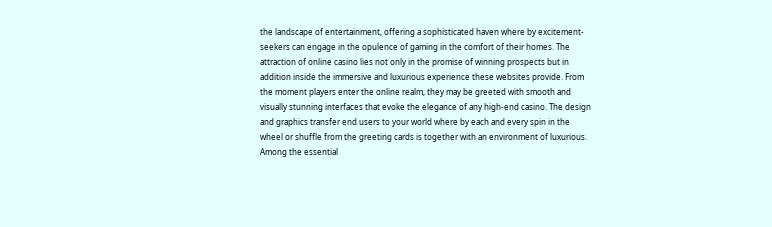the landscape of entertainment, offering a sophisticated haven where by excitement-seekers can engage in the opulence of gaming in the comfort of their homes. The attraction of online casino lies not only in the promise of winning prospects but in addition inside the immersive and luxurious experience these websites provide. From the moment players enter the online realm, they may be greeted with smooth and visually stunning interfaces that evoke the elegance of any high-end casino. The design and graphics transfer end users to your world where by each and every spin in the wheel or shuffle from the greeting cards is together with an environment of luxurious. Among the essential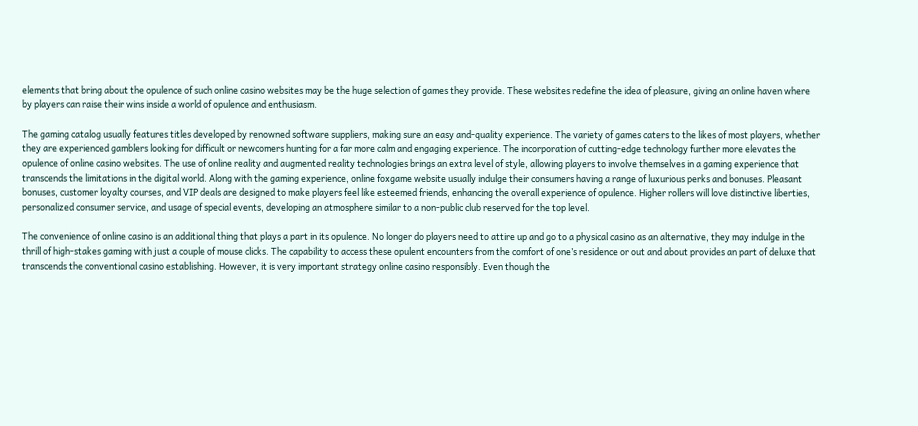elements that bring about the opulence of such online casino websites may be the huge selection of games they provide. These websites redefine the idea of pleasure, giving an online haven where by players can raise their wins inside a world of opulence and enthusiasm.

The gaming catalog usually features titles developed by renowned software suppliers, making sure an easy and-quality experience. The variety of games caters to the likes of most players, whether they are experienced gamblers looking for difficult or newcomers hunting for a far more calm and engaging experience. The incorporation of cutting-edge technology further more elevates the opulence of online casino websites. The use of online reality and augmented reality technologies brings an extra level of style, allowing players to involve themselves in a gaming experience that transcends the limitations in the digital world. Along with the gaming experience, online foxgame website usually indulge their consumers having a range of luxurious perks and bonuses. Pleasant bonuses, customer loyalty courses, and VIP deals are designed to make players feel like esteemed friends, enhancing the overall experience of opulence. Higher rollers will love distinctive liberties, personalized consumer service, and usage of special events, developing an atmosphere similar to a non-public club reserved for the top level.

The convenience of online casino is an additional thing that plays a part in its opulence. No longer do players need to attire up and go to a physical casino as an alternative, they may indulge in the thrill of high-stakes gaming with just a couple of mouse clicks. The capability to access these opulent encounters from the comfort of one’s residence or out and about provides an part of deluxe that transcends the conventional casino establishing. However, it is very important strategy online casino responsibly. Even though the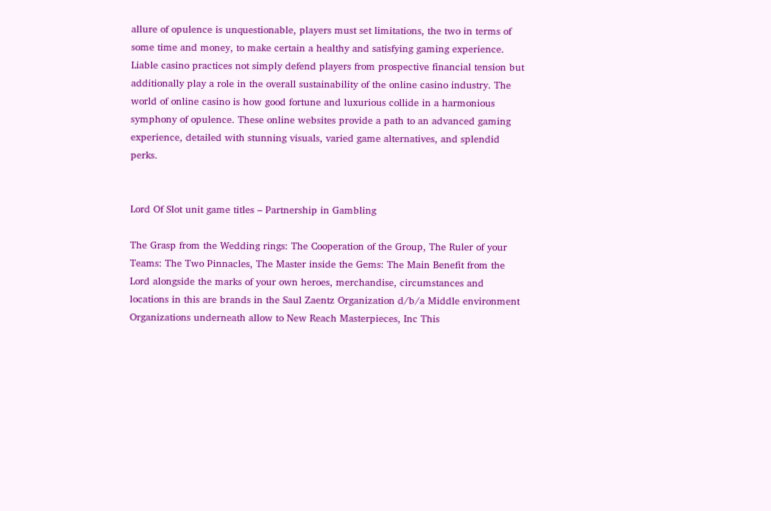allure of opulence is unquestionable, players must set limitations, the two in terms of some time and money, to make certain a healthy and satisfying gaming experience. Liable casino practices not simply defend players from prospective financial tension but additionally play a role in the overall sustainability of the online casino industry. The world of online casino is how good fortune and luxurious collide in a harmonious symphony of opulence. These online websites provide a path to an advanced gaming experience, detailed with stunning visuals, varied game alternatives, and splendid perks.


Lord Of Slot unit game titles – Partnership in Gambling

The Grasp from the Wedding rings: The Cooperation of the Group, The Ruler of your Teams: The Two Pinnacles, The Master inside the Gems: The Main Benefit from the Lord alongside the marks of your own heroes, merchandise, circumstances and locations in this are brands in the Saul Zaentz Organization d/b/a Middle environment Organizations underneath allow to New Reach Masterpieces, Inc This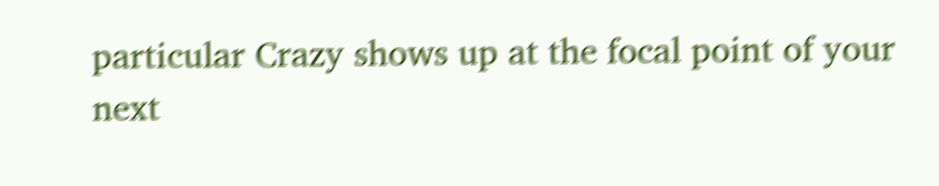particular Crazy shows up at the focal point of your next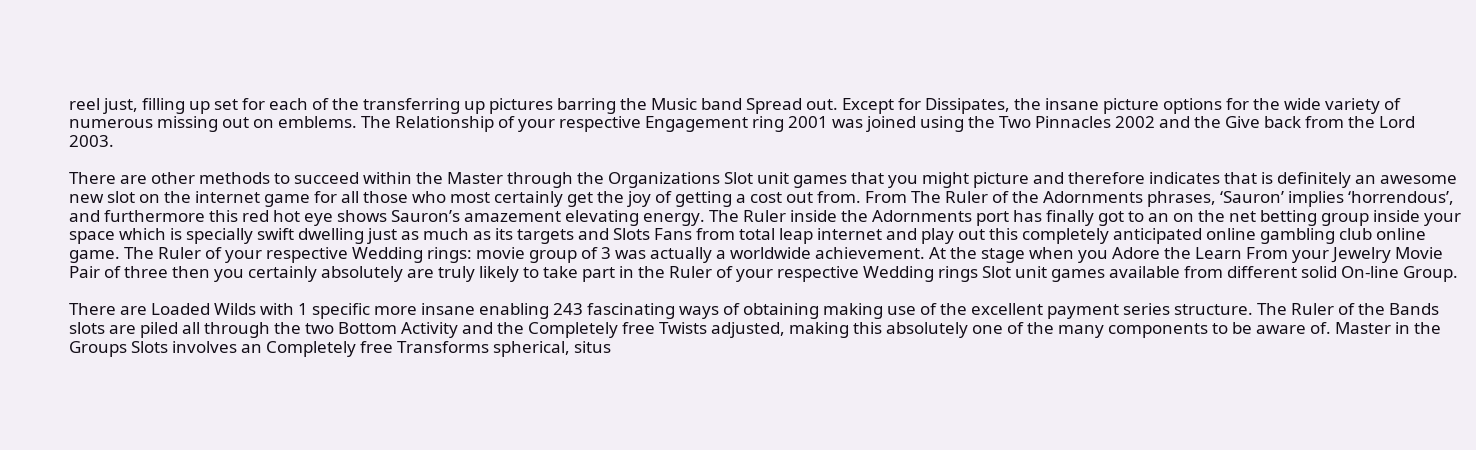reel just, filling up set for each of the transferring up pictures barring the Music band Spread out. Except for Dissipates, the insane picture options for the wide variety of numerous missing out on emblems. The Relationship of your respective Engagement ring 2001 was joined using the Two Pinnacles 2002 and the Give back from the Lord 2003.

There are other methods to succeed within the Master through the Organizations Slot unit games that you might picture and therefore indicates that is definitely an awesome new slot on the internet game for all those who most certainly get the joy of getting a cost out from. From The Ruler of the Adornments phrases, ‘Sauron’ implies ‘horrendous’, and furthermore this red hot eye shows Sauron’s amazement elevating energy. The Ruler inside the Adornments port has finally got to an on the net betting group inside your space which is specially swift dwelling just as much as its targets and Slots Fans from total leap internet and play out this completely anticipated online gambling club online game. The Ruler of your respective Wedding rings: movie group of 3 was actually a worldwide achievement. At the stage when you Adore the Learn From your Jewelry Movie Pair of three then you certainly absolutely are truly likely to take part in the Ruler of your respective Wedding rings Slot unit games available from different solid On-line Group.

There are Loaded Wilds with 1 specific more insane enabling 243 fascinating ways of obtaining making use of the excellent payment series structure. The Ruler of the Bands slots are piled all through the two Bottom Activity and the Completely free Twists adjusted, making this absolutely one of the many components to be aware of. Master in the Groups Slots involves an Completely free Transforms spherical, situs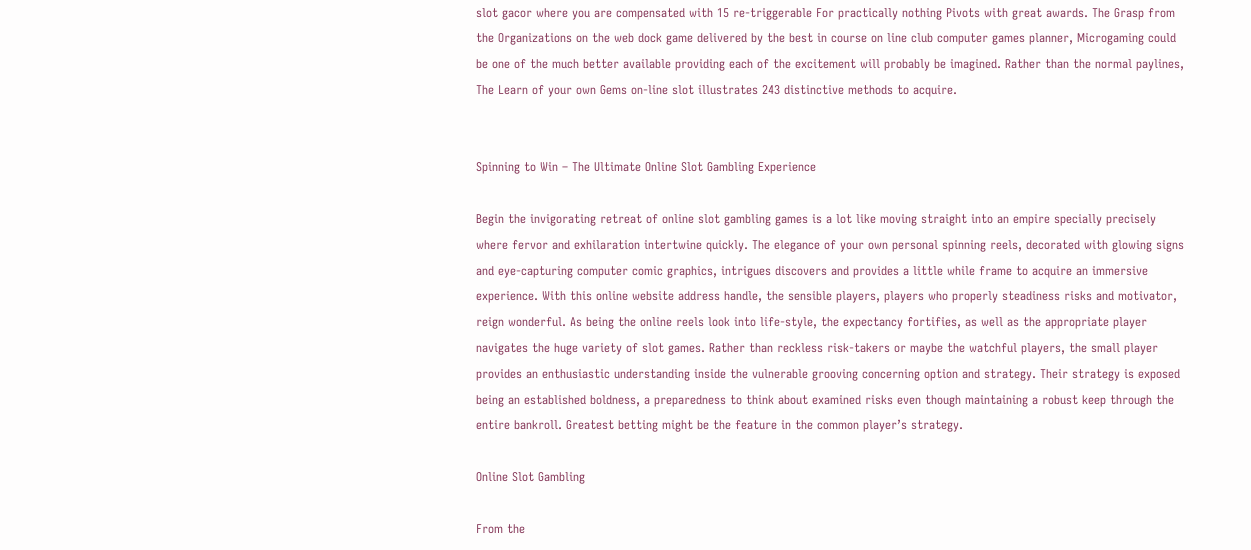slot gacor where you are compensated with 15 re-triggerable For practically nothing Pivots with great awards. The Grasp from the Organizations on the web dock game delivered by the best in course on line club computer games planner, Microgaming could be one of the much better available providing each of the excitement will probably be imagined. Rather than the normal paylines, The Learn of your own Gems on-line slot illustrates 243 distinctive methods to acquire.


Spinning to Win – The Ultimate Online Slot Gambling Experience

Begin the invigorating retreat of online slot gambling games is a lot like moving straight into an empire specially precisely where fervor and exhilaration intertwine quickly. The elegance of your own personal spinning reels, decorated with glowing signs and eye-capturing computer comic graphics, intrigues discovers and provides a little while frame to acquire an immersive experience. With this online website address handle, the sensible players, players who properly steadiness risks and motivator, reign wonderful. As being the online reels look into life-style, the expectancy fortifies, as well as the appropriate player navigates the huge variety of slot games. Rather than reckless risk-takers or maybe the watchful players, the small player provides an enthusiastic understanding inside the vulnerable grooving concerning option and strategy. Their strategy is exposed being an established boldness, a preparedness to think about examined risks even though maintaining a robust keep through the entire bankroll. Greatest betting might be the feature in the common player’s strategy.

Online Slot Gambling

From the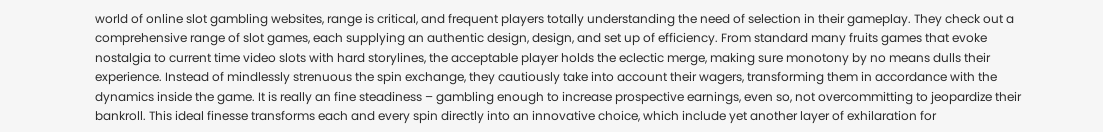world of online slot gambling websites, range is critical, and frequent players totally understanding the need of selection in their gameplay. They check out a comprehensive range of slot games, each supplying an authentic design, design, and set up of efficiency. From standard many fruits games that evoke nostalgia to current time video slots with hard storylines, the acceptable player holds the eclectic merge, making sure monotony by no means dulls their experience. Instead of mindlessly strenuous the spin exchange, they cautiously take into account their wagers, transforming them in accordance with the dynamics inside the game. It is really an fine steadiness – gambling enough to increase prospective earnings, even so, not overcommitting to jeopardize their bankroll. This ideal finesse transforms each and every spin directly into an innovative choice, which include yet another layer of exhilaration for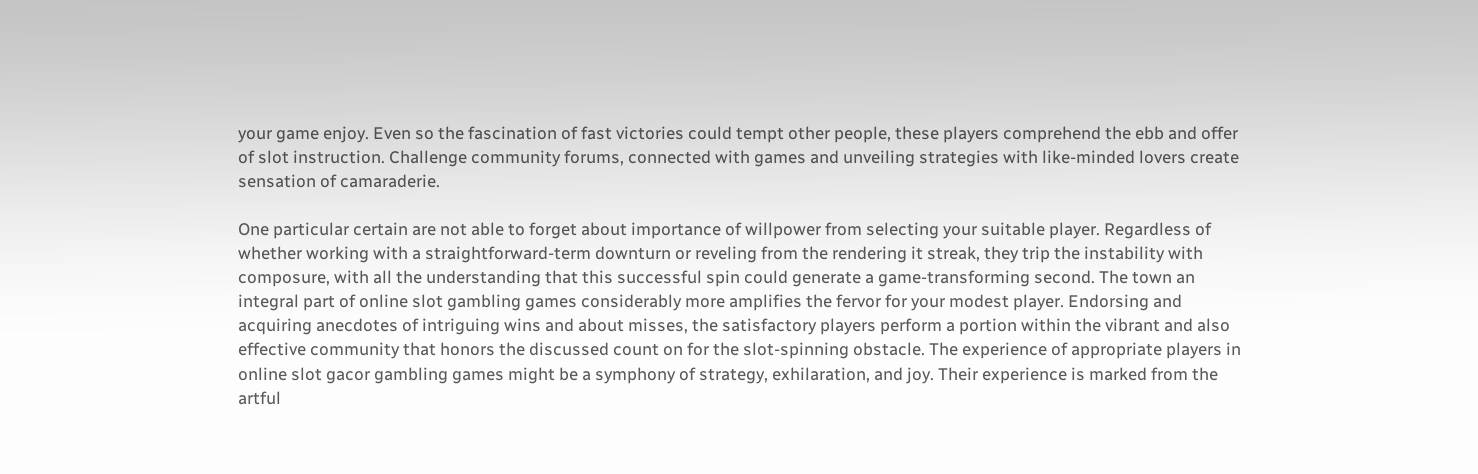your game enjoy. Even so the fascination of fast victories could tempt other people, these players comprehend the ebb and offer of slot instruction. Challenge community forums, connected with games and unveiling strategies with like-minded lovers create sensation of camaraderie.

One particular certain are not able to forget about importance of willpower from selecting your suitable player. Regardless of whether working with a straightforward-term downturn or reveling from the rendering it streak, they trip the instability with composure, with all the understanding that this successful spin could generate a game-transforming second. The town an integral part of online slot gambling games considerably more amplifies the fervor for your modest player. Endorsing and acquiring anecdotes of intriguing wins and about misses, the satisfactory players perform a portion within the vibrant and also effective community that honors the discussed count on for the slot-spinning obstacle. The experience of appropriate players in online slot gacor gambling games might be a symphony of strategy, exhilaration, and joy. Their experience is marked from the artful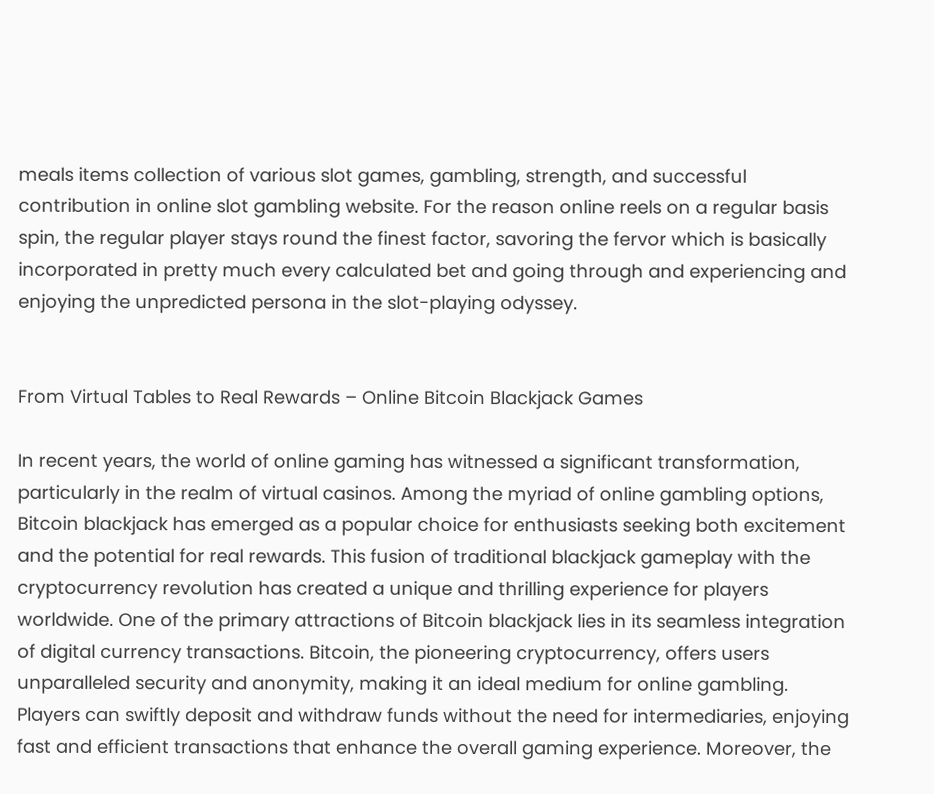meals items collection of various slot games, gambling, strength, and successful contribution in online slot gambling website. For the reason online reels on a regular basis spin, the regular player stays round the finest factor, savoring the fervor which is basically incorporated in pretty much every calculated bet and going through and experiencing and enjoying the unpredicted persona in the slot-playing odyssey.


From Virtual Tables to Real Rewards – Online Bitcoin Blackjack Games

In recent years, the world of online gaming has witnessed a significant transformation, particularly in the realm of virtual casinos. Among the myriad of online gambling options, Bitcoin blackjack has emerged as a popular choice for enthusiasts seeking both excitement and the potential for real rewards. This fusion of traditional blackjack gameplay with the cryptocurrency revolution has created a unique and thrilling experience for players worldwide. One of the primary attractions of Bitcoin blackjack lies in its seamless integration of digital currency transactions. Bitcoin, the pioneering cryptocurrency, offers users unparalleled security and anonymity, making it an ideal medium for online gambling. Players can swiftly deposit and withdraw funds without the need for intermediaries, enjoying fast and efficient transactions that enhance the overall gaming experience. Moreover, the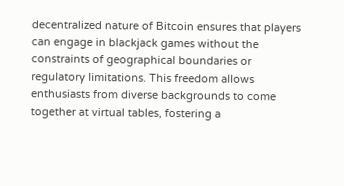decentralized nature of Bitcoin ensures that players can engage in blackjack games without the constraints of geographical boundaries or regulatory limitations. This freedom allows enthusiasts from diverse backgrounds to come together at virtual tables, fostering a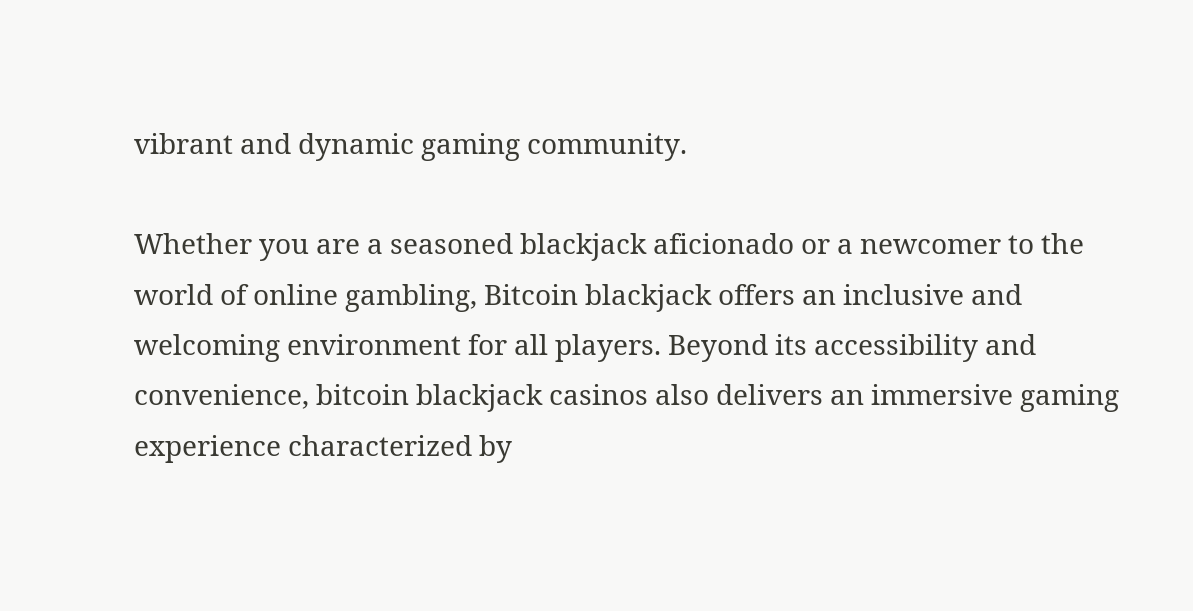vibrant and dynamic gaming community.

Whether you are a seasoned blackjack aficionado or a newcomer to the world of online gambling, Bitcoin blackjack offers an inclusive and welcoming environment for all players. Beyond its accessibility and convenience, bitcoin blackjack casinos also delivers an immersive gaming experience characterized by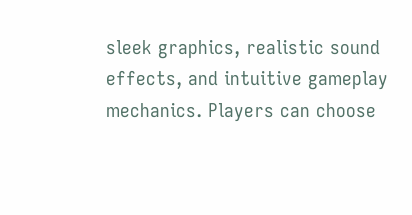sleek graphics, realistic sound effects, and intuitive gameplay mechanics. Players can choose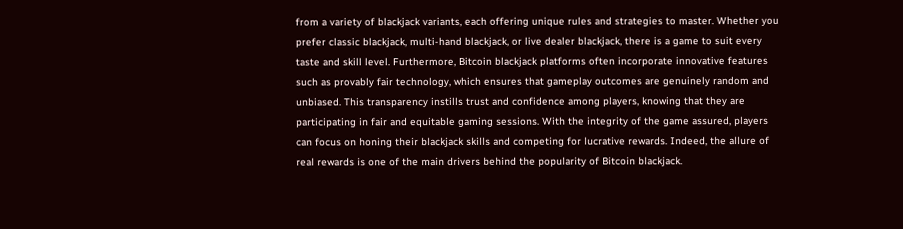from a variety of blackjack variants, each offering unique rules and strategies to master. Whether you prefer classic blackjack, multi-hand blackjack, or live dealer blackjack, there is a game to suit every taste and skill level. Furthermore, Bitcoin blackjack platforms often incorporate innovative features such as provably fair technology, which ensures that gameplay outcomes are genuinely random and unbiased. This transparency instills trust and confidence among players, knowing that they are participating in fair and equitable gaming sessions. With the integrity of the game assured, players can focus on honing their blackjack skills and competing for lucrative rewards. Indeed, the allure of real rewards is one of the main drivers behind the popularity of Bitcoin blackjack.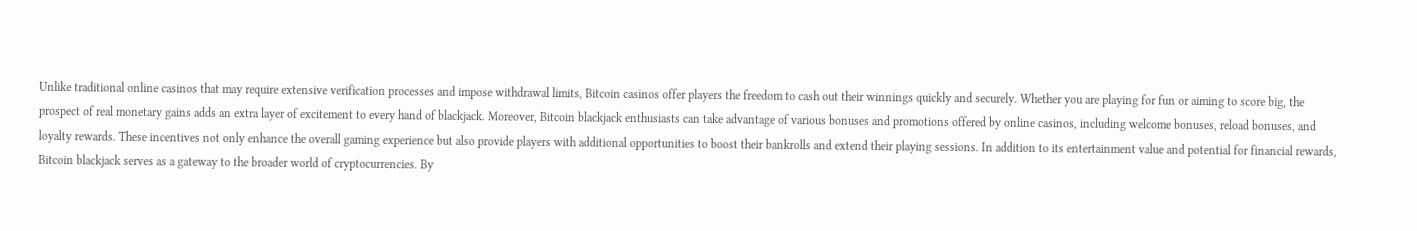Unlike traditional online casinos that may require extensive verification processes and impose withdrawal limits, Bitcoin casinos offer players the freedom to cash out their winnings quickly and securely. Whether you are playing for fun or aiming to score big, the prospect of real monetary gains adds an extra layer of excitement to every hand of blackjack. Moreover, Bitcoin blackjack enthusiasts can take advantage of various bonuses and promotions offered by online casinos, including welcome bonuses, reload bonuses, and loyalty rewards. These incentives not only enhance the overall gaming experience but also provide players with additional opportunities to boost their bankrolls and extend their playing sessions. In addition to its entertainment value and potential for financial rewards, Bitcoin blackjack serves as a gateway to the broader world of cryptocurrencies. By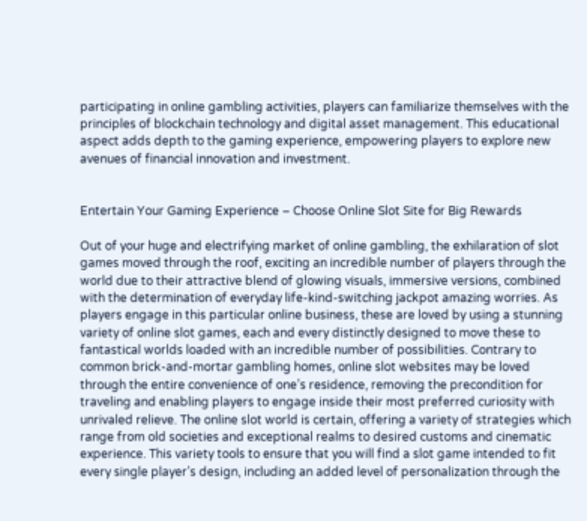participating in online gambling activities, players can familiarize themselves with the principles of blockchain technology and digital asset management. This educational aspect adds depth to the gaming experience, empowering players to explore new avenues of financial innovation and investment.


Entertain Your Gaming Experience – Choose Online Slot Site for Big Rewards

Out of your huge and electrifying market of online gambling, the exhilaration of slot games moved through the roof, exciting an incredible number of players through the world due to their attractive blend of glowing visuals, immersive versions, combined with the determination of everyday life-kind-switching jackpot amazing worries. As players engage in this particular online business, these are loved by using a stunning variety of online slot games, each and every distinctly designed to move these to fantastical worlds loaded with an incredible number of possibilities. Contrary to common brick-and-mortar gambling homes, online slot websites may be loved through the entire convenience of one’s residence, removing the precondition for traveling and enabling players to engage inside their most preferred curiosity with unrivaled relieve. The online slot world is certain, offering a variety of strategies which range from old societies and exceptional realms to desired customs and cinematic experience. This variety tools to ensure that you will find a slot game intended to fit every single player’s design, including an added level of personalization through the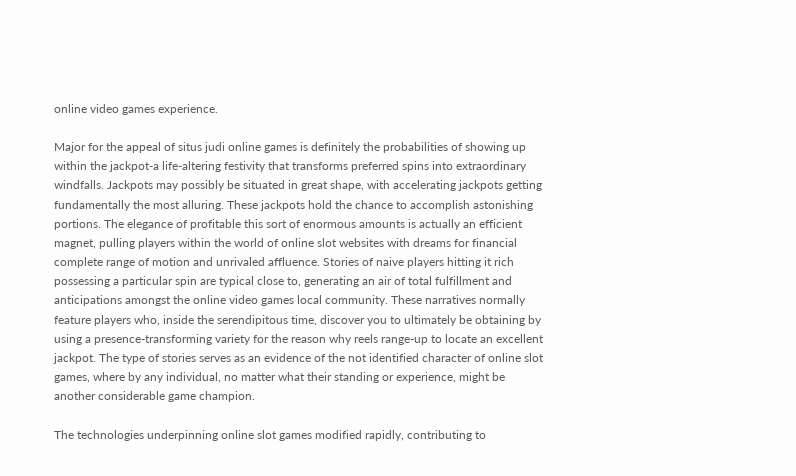online video games experience.

Major for the appeal of situs judi online games is definitely the probabilities of showing up within the jackpot-a life-altering festivity that transforms preferred spins into extraordinary windfalls. Jackpots may possibly be situated in great shape, with accelerating jackpots getting fundamentally the most alluring. These jackpots hold the chance to accomplish astonishing portions. The elegance of profitable this sort of enormous amounts is actually an efficient magnet, pulling players within the world of online slot websites with dreams for financial complete range of motion and unrivaled affluence. Stories of naive players hitting it rich possessing a particular spin are typical close to, generating an air of total fulfillment and anticipations amongst the online video games local community. These narratives normally feature players who, inside the serendipitous time, discover you to ultimately be obtaining by using a presence-transforming variety for the reason why reels range-up to locate an excellent jackpot. The type of stories serves as an evidence of the not identified character of online slot games, where by any individual, no matter what their standing or experience, might be another considerable game champion.

The technologies underpinning online slot games modified rapidly, contributing to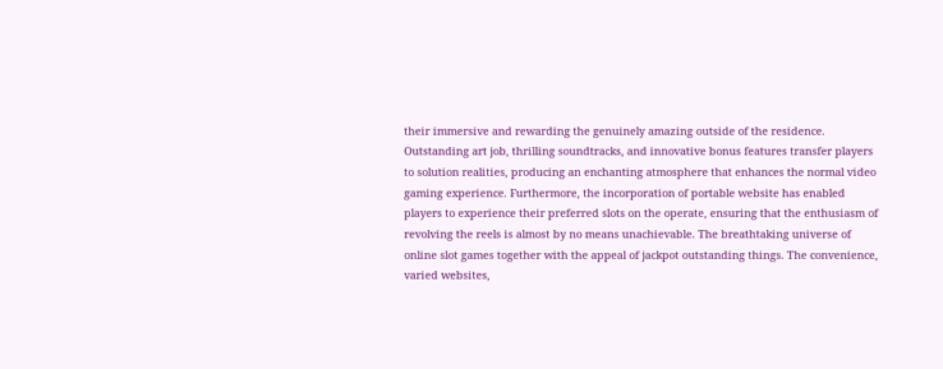their immersive and rewarding the genuinely amazing outside of the residence. Outstanding art job, thrilling soundtracks, and innovative bonus features transfer players to solution realities, producing an enchanting atmosphere that enhances the normal video gaming experience. Furthermore, the incorporation of portable website has enabled players to experience their preferred slots on the operate, ensuring that the enthusiasm of revolving the reels is almost by no means unachievable. The breathtaking universe of online slot games together with the appeal of jackpot outstanding things. The convenience, varied websites,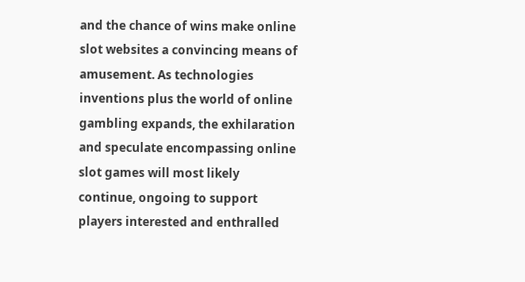and the chance of wins make online slot websites a convincing means of amusement. As technologies inventions plus the world of online gambling expands, the exhilaration and speculate encompassing online slot games will most likely continue, ongoing to support players interested and enthralled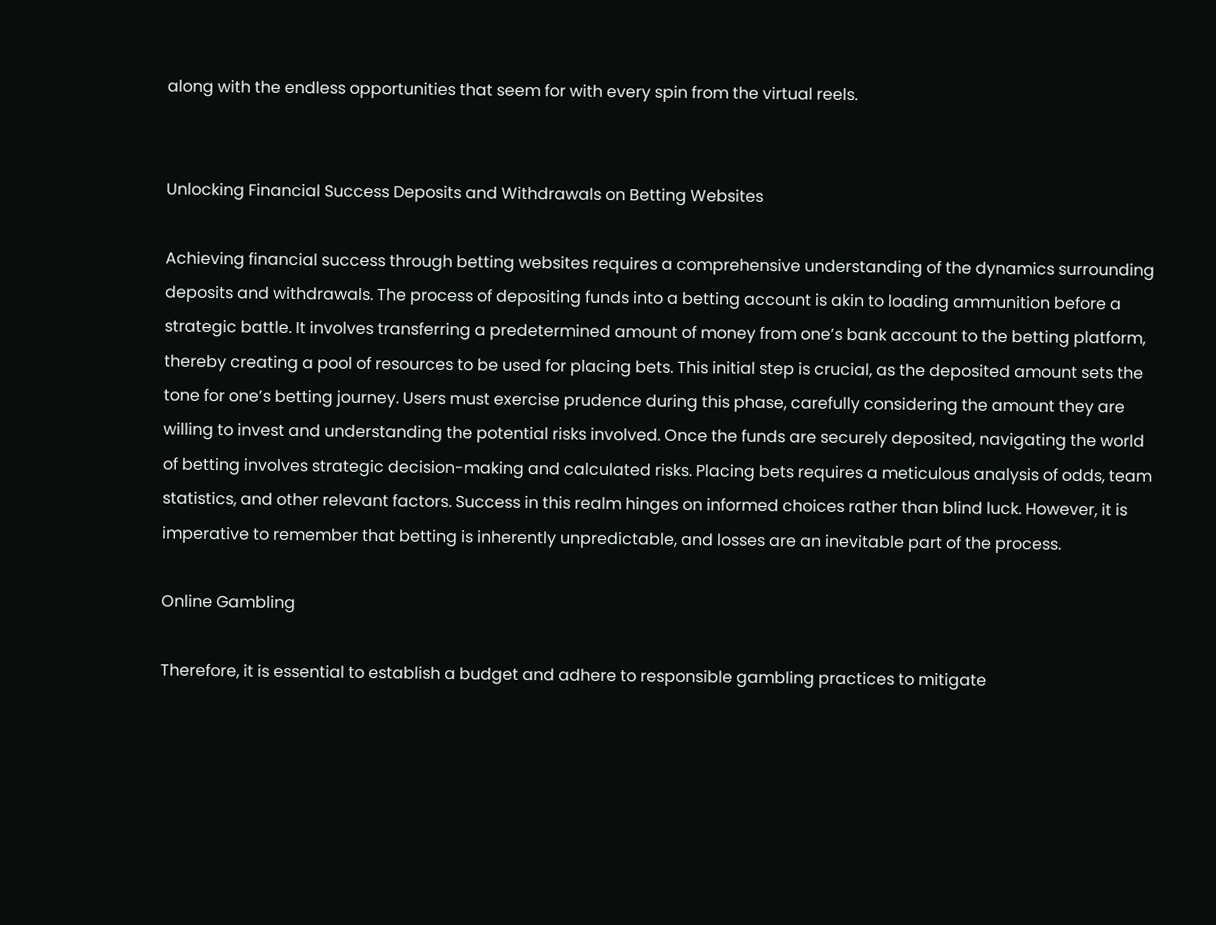along with the endless opportunities that seem for with every spin from the virtual reels.


Unlocking Financial Success Deposits and Withdrawals on Betting Websites

Achieving financial success through betting websites requires a comprehensive understanding of the dynamics surrounding deposits and withdrawals. The process of depositing funds into a betting account is akin to loading ammunition before a strategic battle. It involves transferring a predetermined amount of money from one’s bank account to the betting platform, thereby creating a pool of resources to be used for placing bets. This initial step is crucial, as the deposited amount sets the tone for one’s betting journey. Users must exercise prudence during this phase, carefully considering the amount they are willing to invest and understanding the potential risks involved. Once the funds are securely deposited, navigating the world of betting involves strategic decision-making and calculated risks. Placing bets requires a meticulous analysis of odds, team statistics, and other relevant factors. Success in this realm hinges on informed choices rather than blind luck. However, it is imperative to remember that betting is inherently unpredictable, and losses are an inevitable part of the process.

Online Gambling

Therefore, it is essential to establish a budget and adhere to responsible gambling practices to mitigate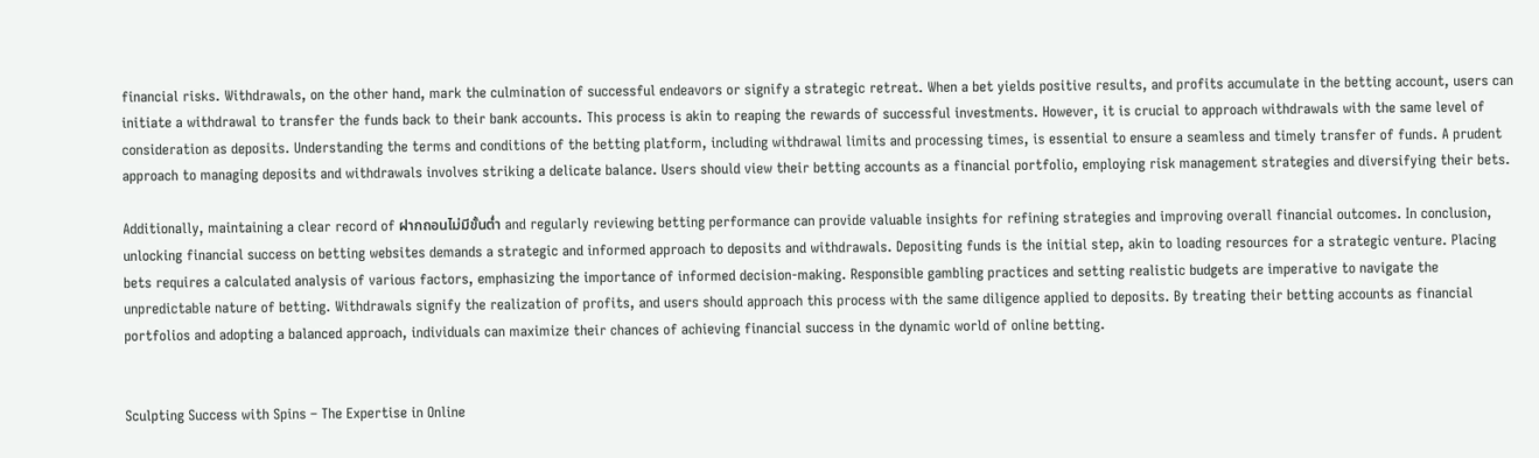financial risks. Withdrawals, on the other hand, mark the culmination of successful endeavors or signify a strategic retreat. When a bet yields positive results, and profits accumulate in the betting account, users can initiate a withdrawal to transfer the funds back to their bank accounts. This process is akin to reaping the rewards of successful investments. However, it is crucial to approach withdrawals with the same level of consideration as deposits. Understanding the terms and conditions of the betting platform, including withdrawal limits and processing times, is essential to ensure a seamless and timely transfer of funds. A prudent approach to managing deposits and withdrawals involves striking a delicate balance. Users should view their betting accounts as a financial portfolio, employing risk management strategies and diversifying their bets.

Additionally, maintaining a clear record of ฝากถอนไม่มีขั้นต่ำ and regularly reviewing betting performance can provide valuable insights for refining strategies and improving overall financial outcomes. In conclusion, unlocking financial success on betting websites demands a strategic and informed approach to deposits and withdrawals. Depositing funds is the initial step, akin to loading resources for a strategic venture. Placing bets requires a calculated analysis of various factors, emphasizing the importance of informed decision-making. Responsible gambling practices and setting realistic budgets are imperative to navigate the unpredictable nature of betting. Withdrawals signify the realization of profits, and users should approach this process with the same diligence applied to deposits. By treating their betting accounts as financial portfolios and adopting a balanced approach, individuals can maximize their chances of achieving financial success in the dynamic world of online betting.


Sculpting Success with Spins – The Expertise in Online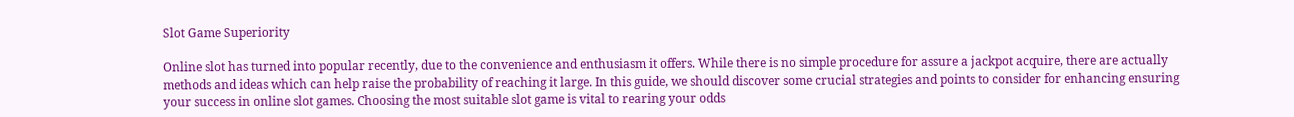Slot Game Superiority

Online slot has turned into popular recently, due to the convenience and enthusiasm it offers. While there is no simple procedure for assure a jackpot acquire, there are actually methods and ideas which can help raise the probability of reaching it large. In this guide, we should discover some crucial strategies and points to consider for enhancing ensuring your success in online slot games. Choosing the most suitable slot game is vital to rearing your odds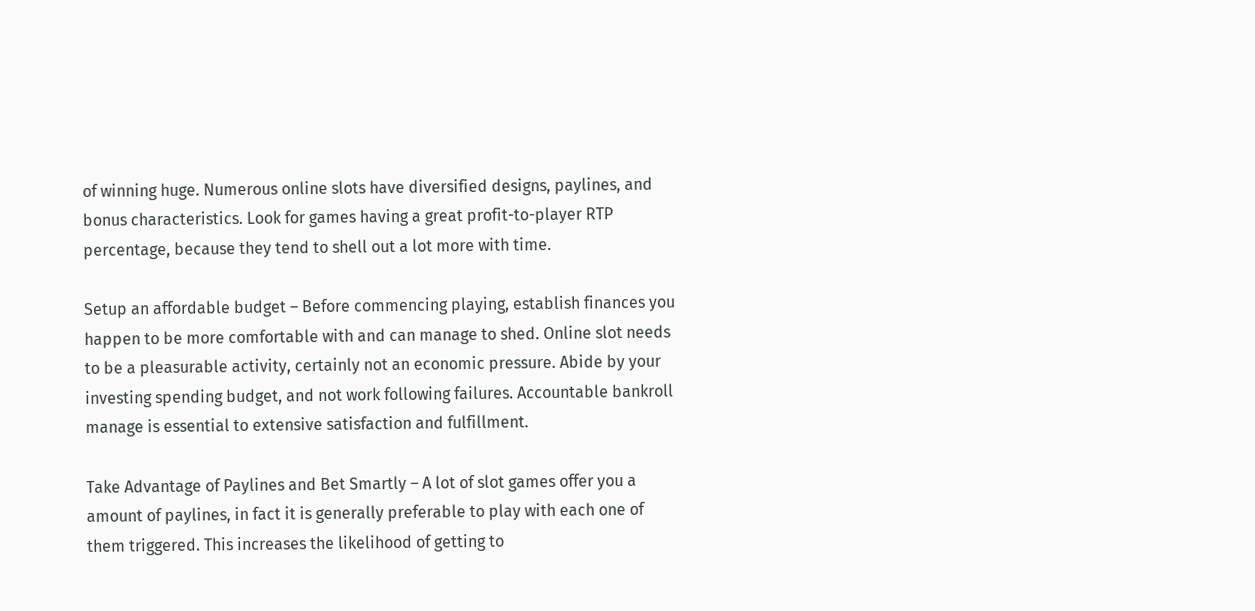of winning huge. Numerous online slots have diversified designs, paylines, and bonus characteristics. Look for games having a great profit-to-player RTP percentage, because they tend to shell out a lot more with time.

Setup an affordable budget – Before commencing playing, establish finances you happen to be more comfortable with and can manage to shed. Online slot needs to be a pleasurable activity, certainly not an economic pressure. Abide by your investing spending budget, and not work following failures. Accountable bankroll manage is essential to extensive satisfaction and fulfillment.

Take Advantage of Paylines and Bet Smartly – A lot of slot games offer you a amount of paylines, in fact it is generally preferable to play with each one of them triggered. This increases the likelihood of getting to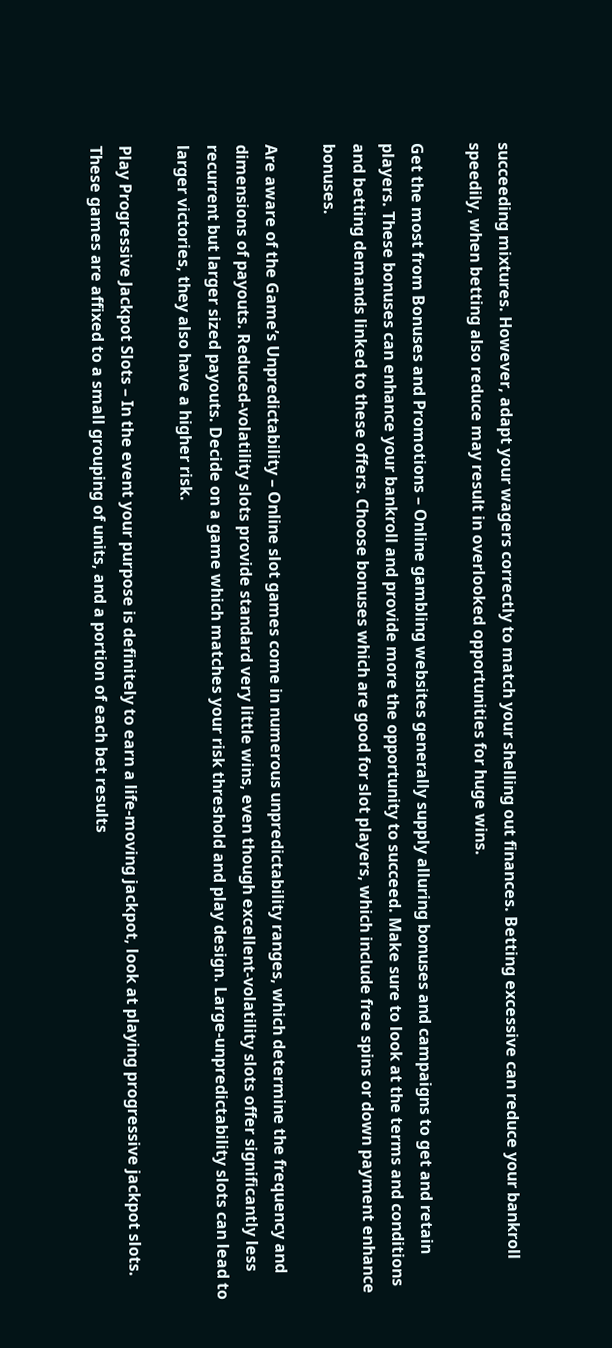succeeding mixtures. However, adapt your wagers correctly to match your shelling out finances. Betting excessive can reduce your bankroll speedily, when betting also reduce may result in overlooked opportunities for huge wins.

Get the most from Bonuses and Promotions – Online gambling websites generally supply alluring bonuses and campaigns to get and retain players. These bonuses can enhance your bankroll and provide more the opportunity to succeed. Make sure to look at the terms and conditions and betting demands linked to these offers. Choose bonuses which are good for slot players, which include free spins or down payment enhance bonuses.

Are aware of the Game’s Unpredictability – Online slot games come in numerous unpredictability ranges, which determine the frequency and dimensions of payouts. Reduced-volatility slots provide standard very little wins, even though excellent-volatility slots offer significantly less recurrent but larger sized payouts. Decide on a game which matches your risk threshold and play design. Large-unpredictability slots can lead to larger victories, they also have a higher risk.

Play Progressive Jackpot Slots – In the event your purpose is definitely to earn a life-moving jackpot, look at playing progressive jackpot slots. These games are affixed to a small grouping of units, and a portion of each bet results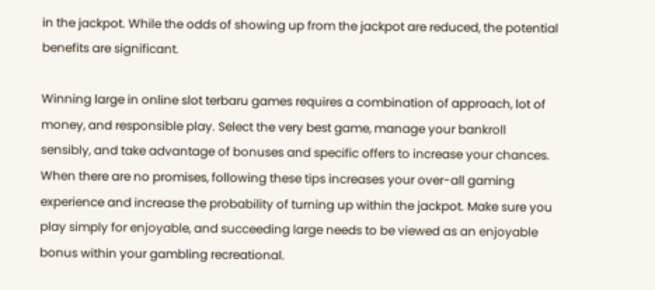in the jackpot. While the odds of showing up from the jackpot are reduced, the potential benefits are significant.

Winning large in online slot terbaru games requires a combination of approach, lot of money, and responsible play. Select the very best game, manage your bankroll sensibly, and take advantage of bonuses and specific offers to increase your chances. When there are no promises, following these tips increases your over-all gaming experience and increase the probability of turning up within the jackpot. Make sure you play simply for enjoyable, and succeeding large needs to be viewed as an enjoyable bonus within your gambling recreational.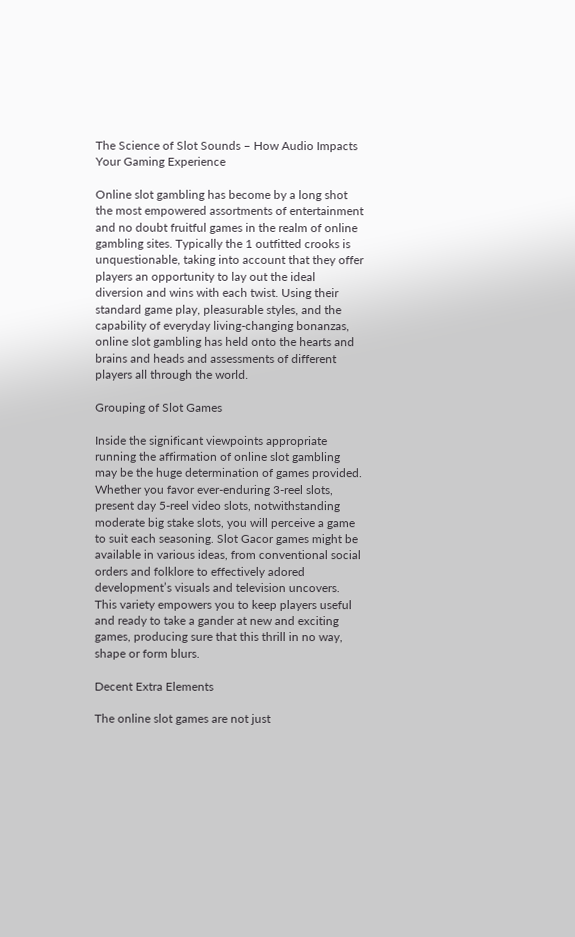The Science of Slot Sounds – How Audio Impacts Your Gaming Experience

Online slot gambling has become by a long shot the most empowered assortments of entertainment and no doubt fruitful games in the realm of online gambling sites. Typically the 1 outfitted crooks is unquestionable, taking into account that they offer players an opportunity to lay out the ideal diversion and wins with each twist. Using their standard game play, pleasurable styles, and the capability of everyday living-changing bonanzas, online slot gambling has held onto the hearts and brains and heads and assessments of different players all through the world.

Grouping of Slot Games

Inside the significant viewpoints appropriate running the affirmation of online slot gambling may be the huge determination of games provided. Whether you favor ever-enduring 3-reel slots, present day 5-reel video slots, notwithstanding moderate big stake slots, you will perceive a game to suit each seasoning. Slot Gacor games might be available in various ideas, from conventional social orders and folklore to effectively adored development’s visuals and television uncovers. This variety empowers you to keep players useful and ready to take a gander at new and exciting games, producing sure that this thrill in no way, shape or form blurs.

Decent Extra Elements

The online slot games are not just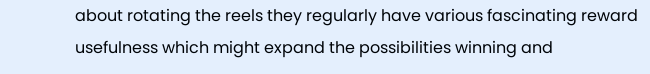about rotating the reels they regularly have various fascinating reward usefulness which might expand the possibilities winning and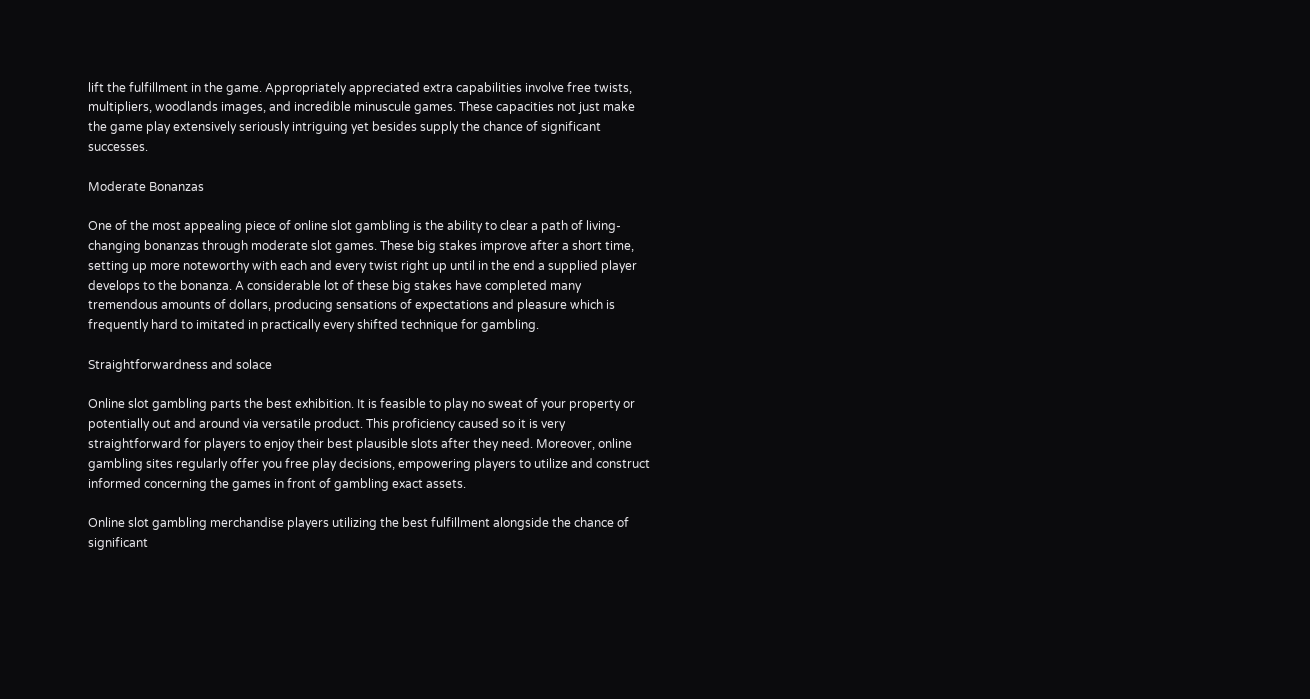lift the fulfillment in the game. Appropriately appreciated extra capabilities involve free twists, multipliers, woodlands images, and incredible minuscule games. These capacities not just make the game play extensively seriously intriguing yet besides supply the chance of significant successes.

Moderate Bonanzas

One of the most appealing piece of online slot gambling is the ability to clear a path of living-changing bonanzas through moderate slot games. These big stakes improve after a short time, setting up more noteworthy with each and every twist right up until in the end a supplied player develops to the bonanza. A considerable lot of these big stakes have completed many tremendous amounts of dollars, producing sensations of expectations and pleasure which is frequently hard to imitated in practically every shifted technique for gambling.

Straightforwardness and solace

Online slot gambling parts the best exhibition. It is feasible to play no sweat of your property or potentially out and around via versatile product. This proficiency caused so it is very straightforward for players to enjoy their best plausible slots after they need. Moreover, online gambling sites regularly offer you free play decisions, empowering players to utilize and construct informed concerning the games in front of gambling exact assets.

Online slot gambling merchandise players utilizing the best fulfillment alongside the chance of significant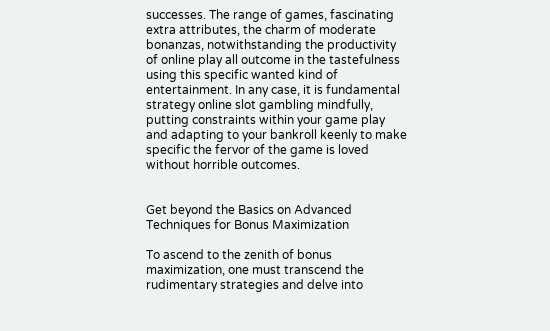successes. The range of games, fascinating extra attributes, the charm of moderate bonanzas, notwithstanding the productivity of online play all outcome in the tastefulness using this specific wanted kind of entertainment. In any case, it is fundamental strategy online slot gambling mindfully, putting constraints within your game play and adapting to your bankroll keenly to make specific the fervor of the game is loved without horrible outcomes.


Get beyond the Basics on Advanced Techniques for Bonus Maximization

To ascend to the zenith of bonus maximization, one must transcend the rudimentary strategies and delve into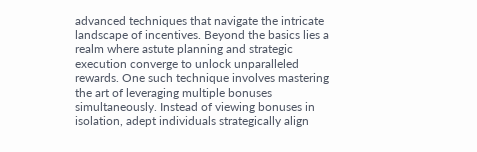advanced techniques that navigate the intricate landscape of incentives. Beyond the basics lies a realm where astute planning and strategic execution converge to unlock unparalleled rewards. One such technique involves mastering the art of leveraging multiple bonuses simultaneously. Instead of viewing bonuses in isolation, adept individuals strategically align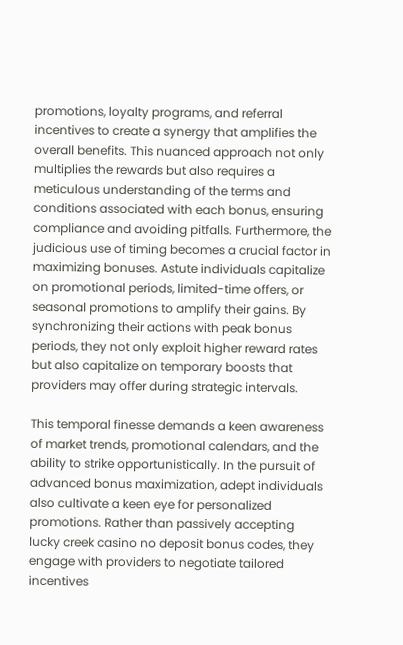promotions, loyalty programs, and referral incentives to create a synergy that amplifies the overall benefits. This nuanced approach not only multiplies the rewards but also requires a meticulous understanding of the terms and conditions associated with each bonus, ensuring compliance and avoiding pitfalls. Furthermore, the judicious use of timing becomes a crucial factor in maximizing bonuses. Astute individuals capitalize on promotional periods, limited-time offers, or seasonal promotions to amplify their gains. By synchronizing their actions with peak bonus periods, they not only exploit higher reward rates but also capitalize on temporary boosts that providers may offer during strategic intervals.

This temporal finesse demands a keen awareness of market trends, promotional calendars, and the ability to strike opportunistically. In the pursuit of advanced bonus maximization, adept individuals also cultivate a keen eye for personalized promotions. Rather than passively accepting lucky creek casino no deposit bonus codes, they engage with providers to negotiate tailored incentives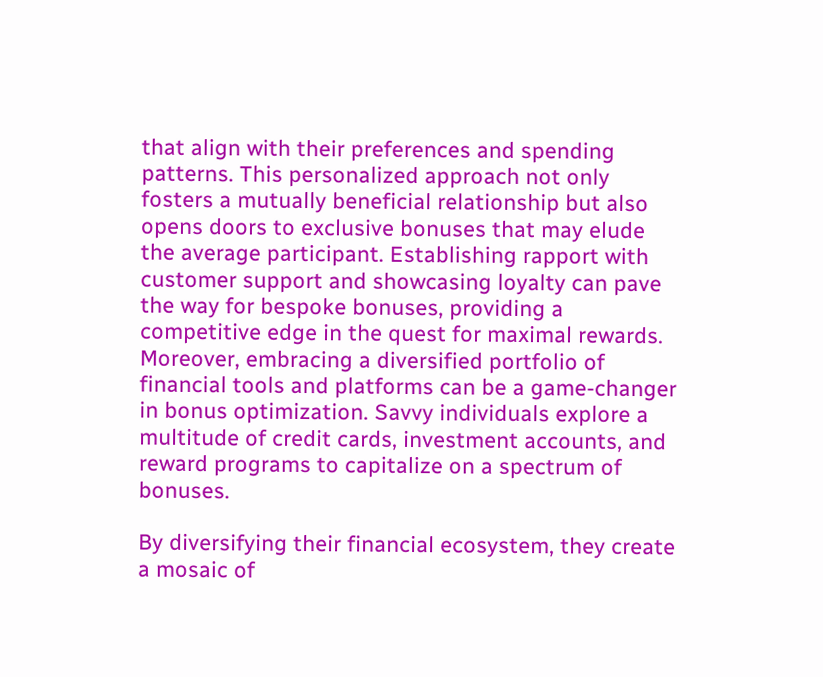that align with their preferences and spending patterns. This personalized approach not only fosters a mutually beneficial relationship but also opens doors to exclusive bonuses that may elude the average participant. Establishing rapport with customer support and showcasing loyalty can pave the way for bespoke bonuses, providing a competitive edge in the quest for maximal rewards. Moreover, embracing a diversified portfolio of financial tools and platforms can be a game-changer in bonus optimization. Savvy individuals explore a multitude of credit cards, investment accounts, and reward programs to capitalize on a spectrum of bonuses.

By diversifying their financial ecosystem, they create a mosaic of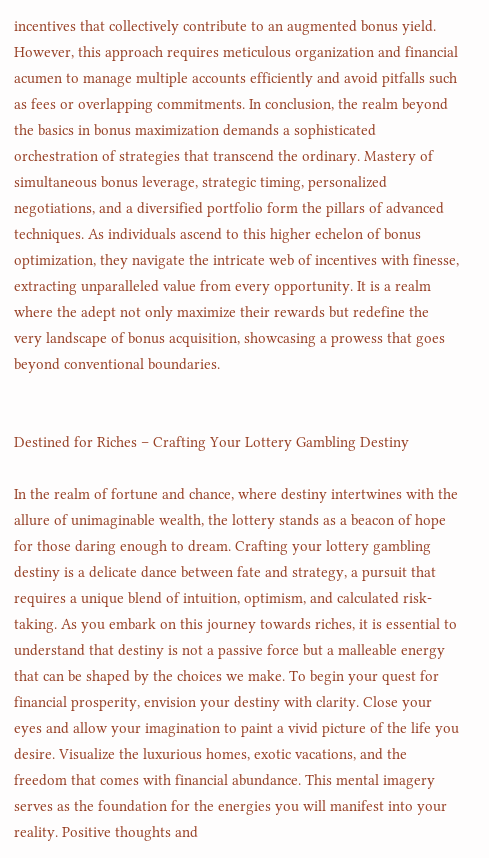incentives that collectively contribute to an augmented bonus yield. However, this approach requires meticulous organization and financial acumen to manage multiple accounts efficiently and avoid pitfalls such as fees or overlapping commitments. In conclusion, the realm beyond the basics in bonus maximization demands a sophisticated orchestration of strategies that transcend the ordinary. Mastery of simultaneous bonus leverage, strategic timing, personalized negotiations, and a diversified portfolio form the pillars of advanced techniques. As individuals ascend to this higher echelon of bonus optimization, they navigate the intricate web of incentives with finesse, extracting unparalleled value from every opportunity. It is a realm where the adept not only maximize their rewards but redefine the very landscape of bonus acquisition, showcasing a prowess that goes beyond conventional boundaries.


Destined for Riches – Crafting Your Lottery Gambling Destiny

In the realm of fortune and chance, where destiny intertwines with the allure of unimaginable wealth, the lottery stands as a beacon of hope for those daring enough to dream. Crafting your lottery gambling destiny is a delicate dance between fate and strategy, a pursuit that requires a unique blend of intuition, optimism, and calculated risk-taking. As you embark on this journey towards riches, it is essential to understand that destiny is not a passive force but a malleable energy that can be shaped by the choices we make. To begin your quest for financial prosperity, envision your destiny with clarity. Close your eyes and allow your imagination to paint a vivid picture of the life you desire. Visualize the luxurious homes, exotic vacations, and the freedom that comes with financial abundance. This mental imagery serves as the foundation for the energies you will manifest into your reality. Positive thoughts and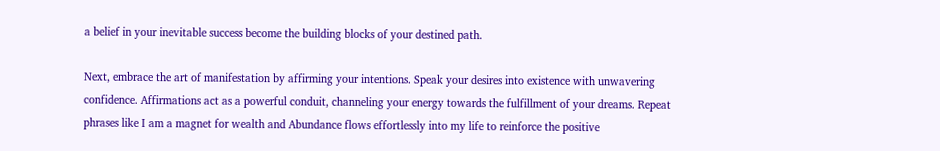a belief in your inevitable success become the building blocks of your destined path.

Next, embrace the art of manifestation by affirming your intentions. Speak your desires into existence with unwavering confidence. Affirmations act as a powerful conduit, channeling your energy towards the fulfillment of your dreams. Repeat phrases like I am a magnet for wealth and Abundance flows effortlessly into my life to reinforce the positive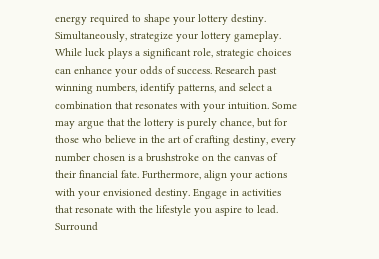energy required to shape your lottery destiny. Simultaneously, strategize your lottery gameplay. While luck plays a significant role, strategic choices can enhance your odds of success. Research past winning numbers, identify patterns, and select a combination that resonates with your intuition. Some may argue that the lottery is purely chance, but for those who believe in the art of crafting destiny, every number chosen is a brushstroke on the canvas of their financial fate. Furthermore, align your actions with your envisioned destiny. Engage in activities that resonate with the lifestyle you aspire to lead. Surround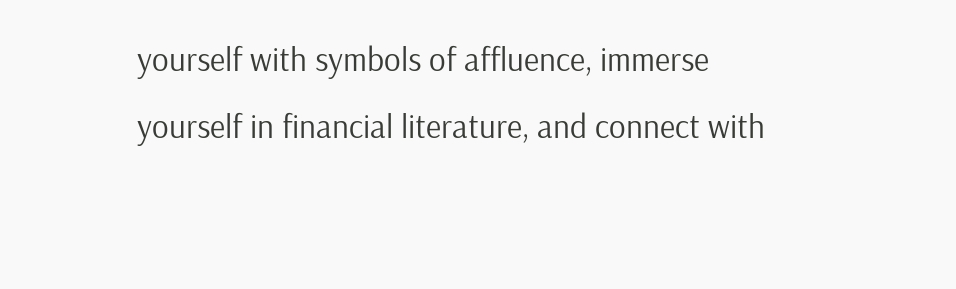yourself with symbols of affluence, immerse yourself in financial literature, and connect with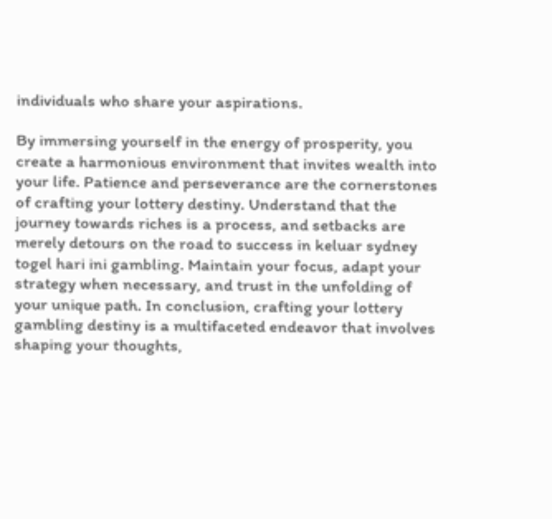individuals who share your aspirations.

By immersing yourself in the energy of prosperity, you create a harmonious environment that invites wealth into your life. Patience and perseverance are the cornerstones of crafting your lottery destiny. Understand that the journey towards riches is a process, and setbacks are merely detours on the road to success in keluar sydney togel hari ini gambling. Maintain your focus, adapt your strategy when necessary, and trust in the unfolding of your unique path. In conclusion, crafting your lottery gambling destiny is a multifaceted endeavor that involves shaping your thoughts,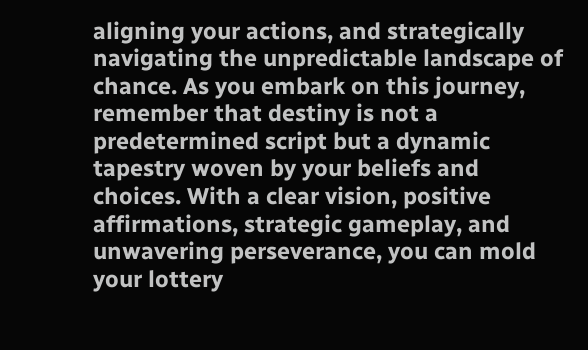aligning your actions, and strategically navigating the unpredictable landscape of chance. As you embark on this journey, remember that destiny is not a predetermined script but a dynamic tapestry woven by your beliefs and choices. With a clear vision, positive affirmations, strategic gameplay, and unwavering perseverance, you can mold your lottery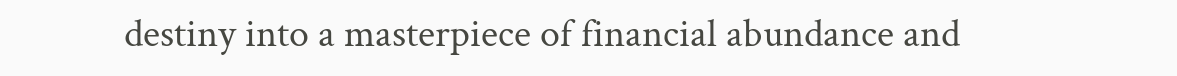destiny into a masterpiece of financial abundance and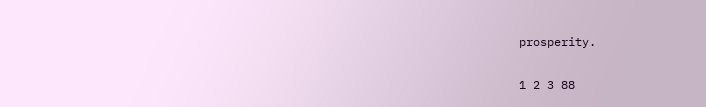prosperity.

1 2 3 88